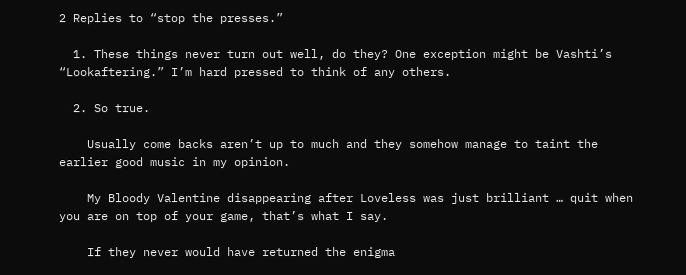2 Replies to “stop the presses.”

  1. These things never turn out well, do they? One exception might be Vashti’s “Lookaftering.” I’m hard pressed to think of any others.

  2. So true.

    Usually come backs aren’t up to much and they somehow manage to taint the earlier good music in my opinion.

    My Bloody Valentine disappearing after Loveless was just brilliant … quit when you are on top of your game, that’s what I say.

    If they never would have returned the enigma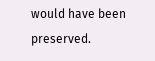would have been preserved.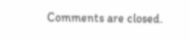Comments are closed.